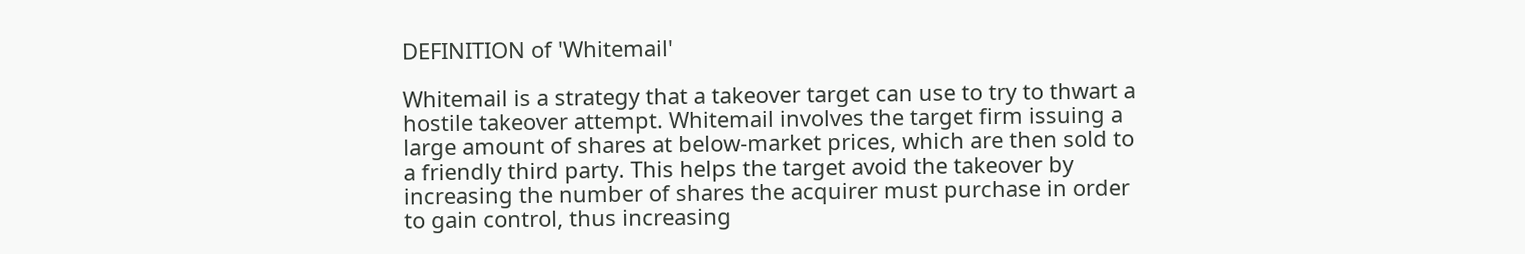DEFINITION of 'Whitemail'

Whitemail is a strategy that a takeover target can use to try to thwart a hostile takeover attempt. Whitemail involves the target firm issuing a large amount of shares at below-market prices, which are then sold to a friendly third party. This helps the target avoid the takeover by increasing the number of shares the acquirer must purchase in order to gain control, thus increasing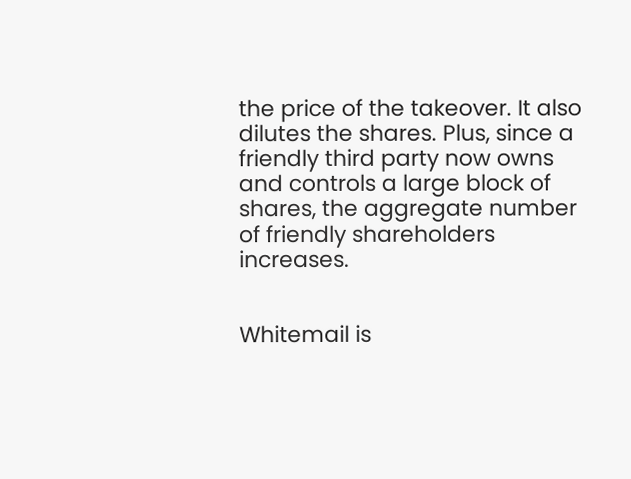the price of the takeover. It also dilutes the shares. Plus, since a friendly third party now owns and controls a large block of shares, the aggregate number of friendly shareholders increases.


Whitemail is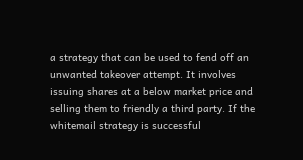a strategy that can be used to fend off an unwanted takeover attempt. It involves issuing shares at a below market price and selling them to friendly a third party. If the whitemail strategy is successful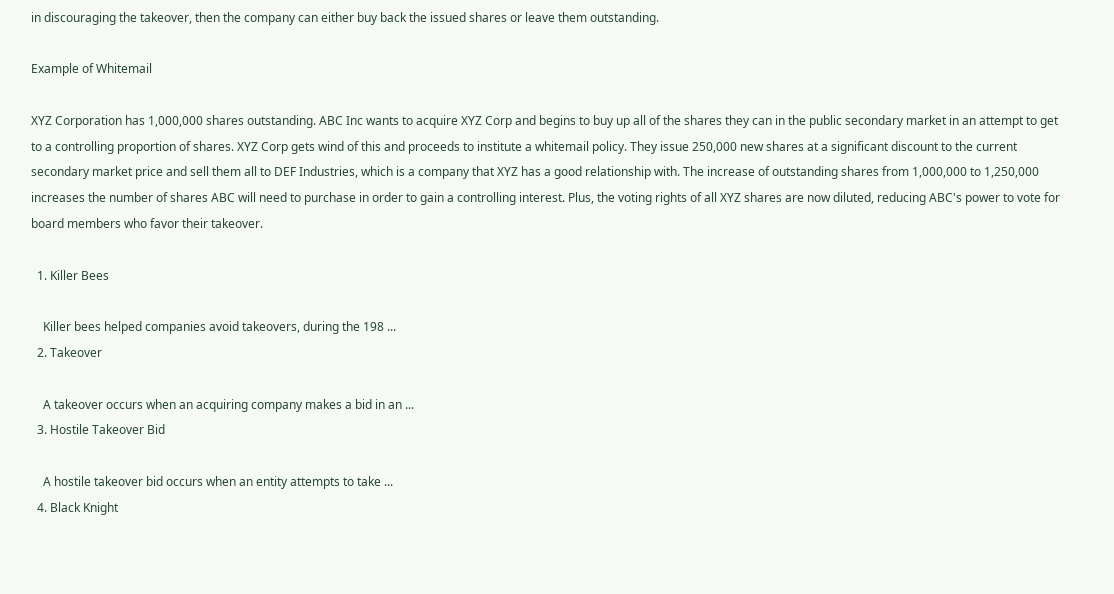in discouraging the takeover, then the company can either buy back the issued shares or leave them outstanding.

Example of Whitemail

XYZ Corporation has 1,000,000 shares outstanding. ABC Inc wants to acquire XYZ Corp and begins to buy up all of the shares they can in the public secondary market in an attempt to get to a controlling proportion of shares. XYZ Corp gets wind of this and proceeds to institute a whitemail policy. They issue 250,000 new shares at a significant discount to the current secondary market price and sell them all to DEF Industries, which is a company that XYZ has a good relationship with. The increase of outstanding shares from 1,000,000 to 1,250,000 increases the number of shares ABC will need to purchase in order to gain a controlling interest. Plus, the voting rights of all XYZ shares are now diluted, reducing ABC's power to vote for board members who favor their takeover.

  1. Killer Bees

    Killer bees helped companies avoid takeovers, during the 198 ...
  2. Takeover

    A takeover occurs when an acquiring company makes a bid in an ...
  3. Hostile Takeover Bid

    A hostile takeover bid occurs when an entity attempts to take ...
  4. Black Knight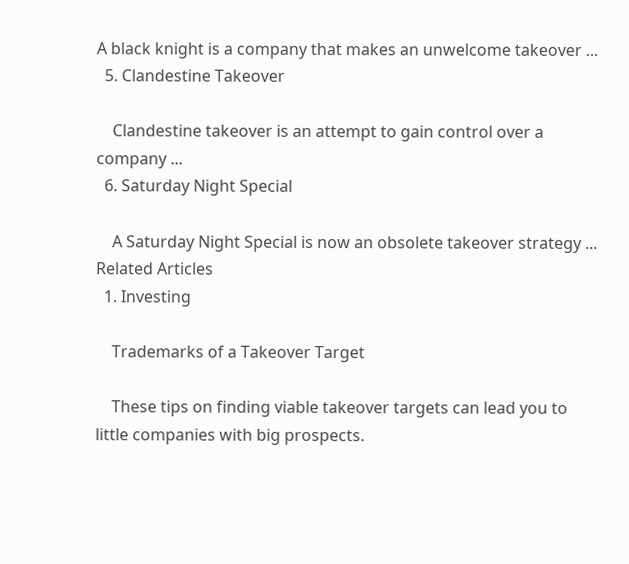A black knight is a company that makes an unwelcome takeover ...
  5. Clandestine Takeover

    Clandestine takeover is an attempt to gain control over a company ...
  6. Saturday Night Special

    A Saturday Night Special is now an obsolete takeover strategy ...
Related Articles
  1. Investing

    Trademarks of a Takeover Target

    These tips on finding viable takeover targets can lead you to little companies with big prospects.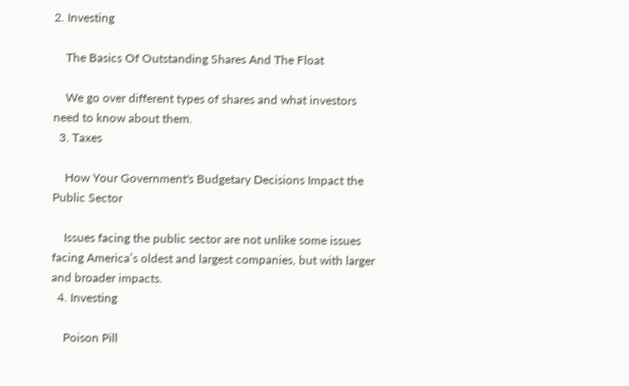2. Investing

    The Basics Of Outstanding Shares And The Float

    We go over different types of shares and what investors need to know about them.
  3. Taxes

    How Your Government's Budgetary Decisions Impact the Public Sector

    Issues facing the public sector are not unlike some issues facing America’s oldest and largest companies, but with larger and broader impacts.
  4. Investing

    Poison Pill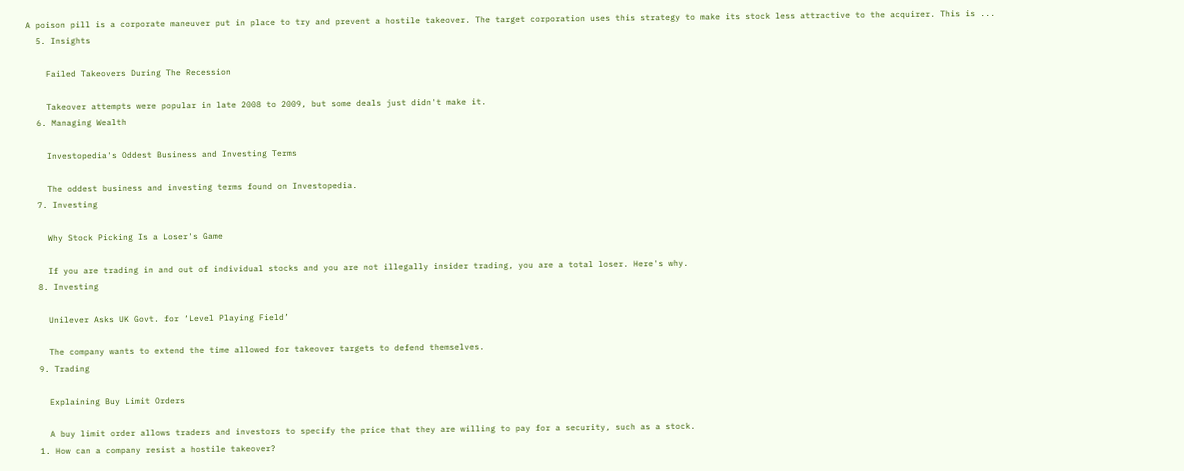A poison pill is a corporate maneuver put in place to try and prevent a hostile takeover. The target corporation uses this strategy to make its stock less attractive to the acquirer. This is ...
  5. Insights

    Failed Takeovers During The Recession

    Takeover attempts were popular in late 2008 to 2009, but some deals just didn't make it.
  6. Managing Wealth

    Investopedia's Oddest Business and Investing Terms

    The oddest business and investing terms found on Investopedia.
  7. Investing

    Why Stock Picking Is a Loser's Game

    If you are trading in and out of individual stocks and you are not illegally insider trading, you are a total loser. Here's why.
  8. Investing

    Unilever Asks UK Govt. for ‘Level Playing Field’

    The company wants to extend the time allowed for takeover targets to defend themselves.
  9. Trading

    Explaining Buy Limit Orders

    A buy limit order allows traders and investors to specify the price that they are willing to pay for a security, such as a stock.
  1. How can a company resist a hostile takeover?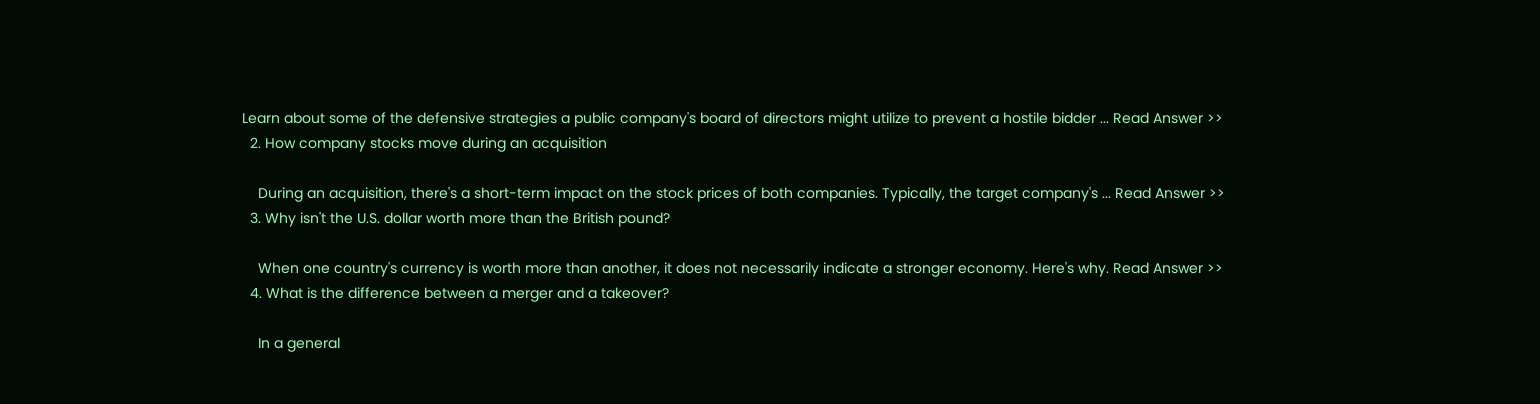Learn about some of the defensive strategies a public company's board of directors might utilize to prevent a hostile bidder ... Read Answer >>
  2. How company stocks move during an acquisition

    During an acquisition, there's a short-term impact on the stock prices of both companies. Typically, the target company's ... Read Answer >>
  3. Why isn't the U.S. dollar worth more than the British pound?

    When one country's currency is worth more than another, it does not necessarily indicate a stronger economy. Here's why. Read Answer >>
  4. What is the difference between a merger and a takeover?

    In a general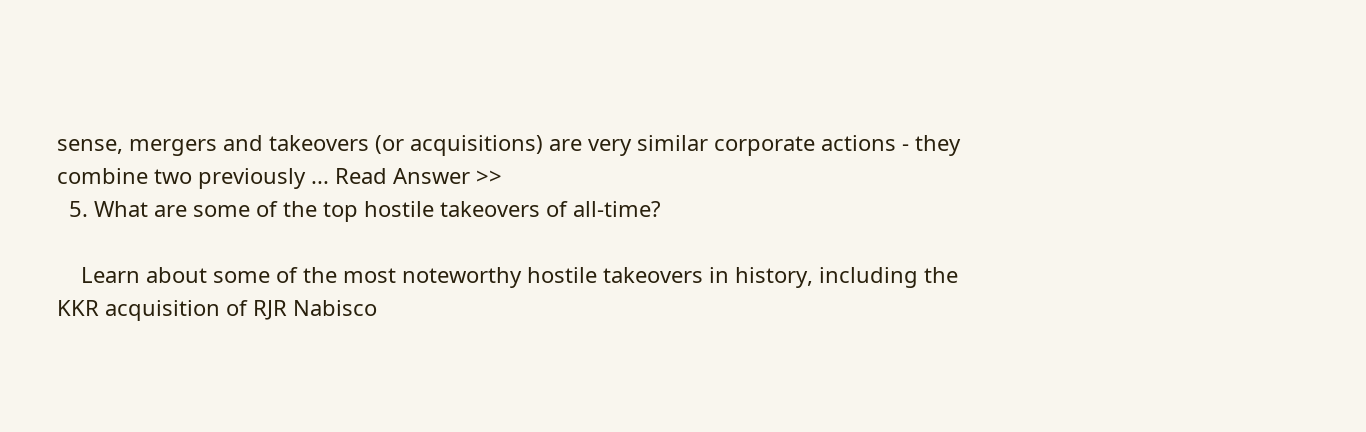sense, mergers and takeovers (or acquisitions) are very similar corporate actions - they combine two previously ... Read Answer >>
  5. What are some of the top hostile takeovers of all-time?

    Learn about some of the most noteworthy hostile takeovers in history, including the KKR acquisition of RJR Nabisco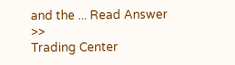and the ... Read Answer >>
Trading Center